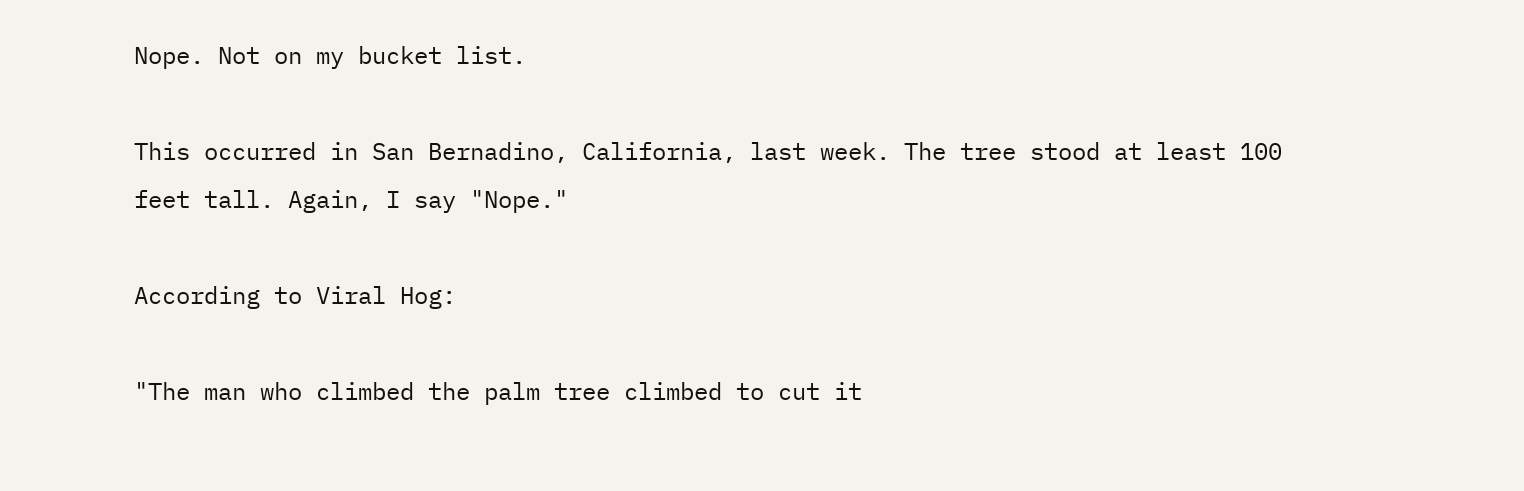Nope. Not on my bucket list.

This occurred in San Bernadino, California, last week. The tree stood at least 100 feet tall. Again, I say "Nope."

According to Viral Hog:

"The man who climbed the palm tree climbed to cut it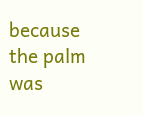because the palm was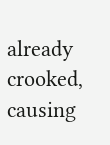already crooked, causing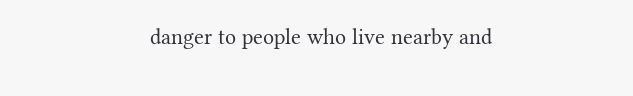danger to people who live nearby and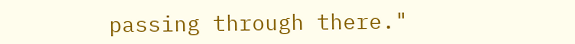passing through there."